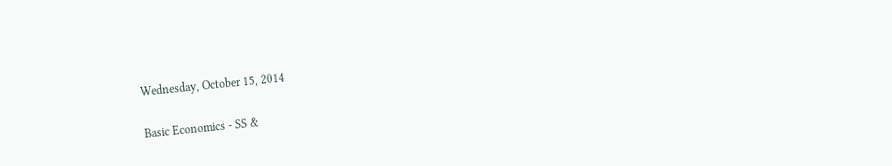Wednesday, October 15, 2014

Basic Economics - SS &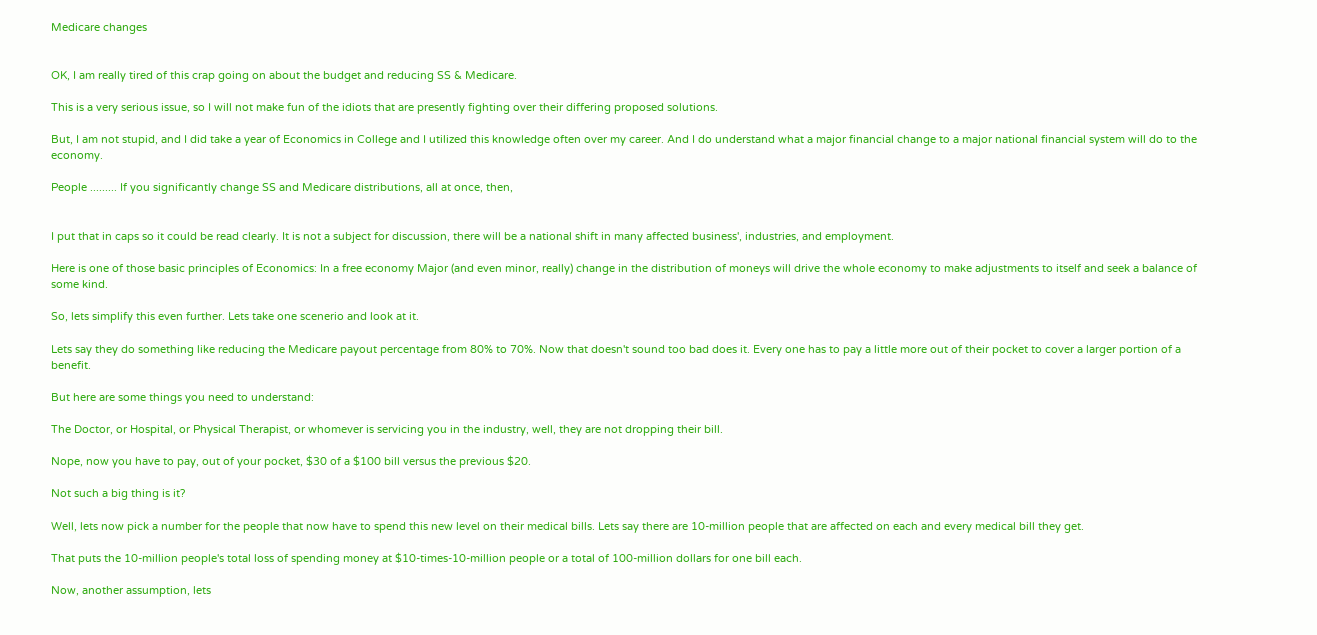Medicare changes


OK, I am really tired of this crap going on about the budget and reducing SS & Medicare.

This is a very serious issue, so I will not make fun of the idiots that are presently fighting over their differing proposed solutions.

But, I am not stupid, and I did take a year of Economics in College and I utilized this knowledge often over my career. And I do understand what a major financial change to a major national financial system will do to the economy.

People ......... If you significantly change SS and Medicare distributions, all at once, then,


I put that in caps so it could be read clearly. It is not a subject for discussion, there will be a national shift in many affected business', industries, and employment.

Here is one of those basic principles of Economics: In a free economy Major (and even minor, really) change in the distribution of moneys will drive the whole economy to make adjustments to itself and seek a balance of some kind.

So, lets simplify this even further. Lets take one scenerio and look at it.

Lets say they do something like reducing the Medicare payout percentage from 80% to 70%. Now that doesn't sound too bad does it. Every one has to pay a little more out of their pocket to cover a larger portion of a benefit.

But here are some things you need to understand:

The Doctor, or Hospital, or Physical Therapist, or whomever is servicing you in the industry, well, they are not dropping their bill.

Nope, now you have to pay, out of your pocket, $30 of a $100 bill versus the previous $20.

Not such a big thing is it?

Well, lets now pick a number for the people that now have to spend this new level on their medical bills. Lets say there are 10-million people that are affected on each and every medical bill they get.

That puts the 10-million people's total loss of spending money at $10-times-10-million people or a total of 100-million dollars for one bill each.

Now, another assumption, lets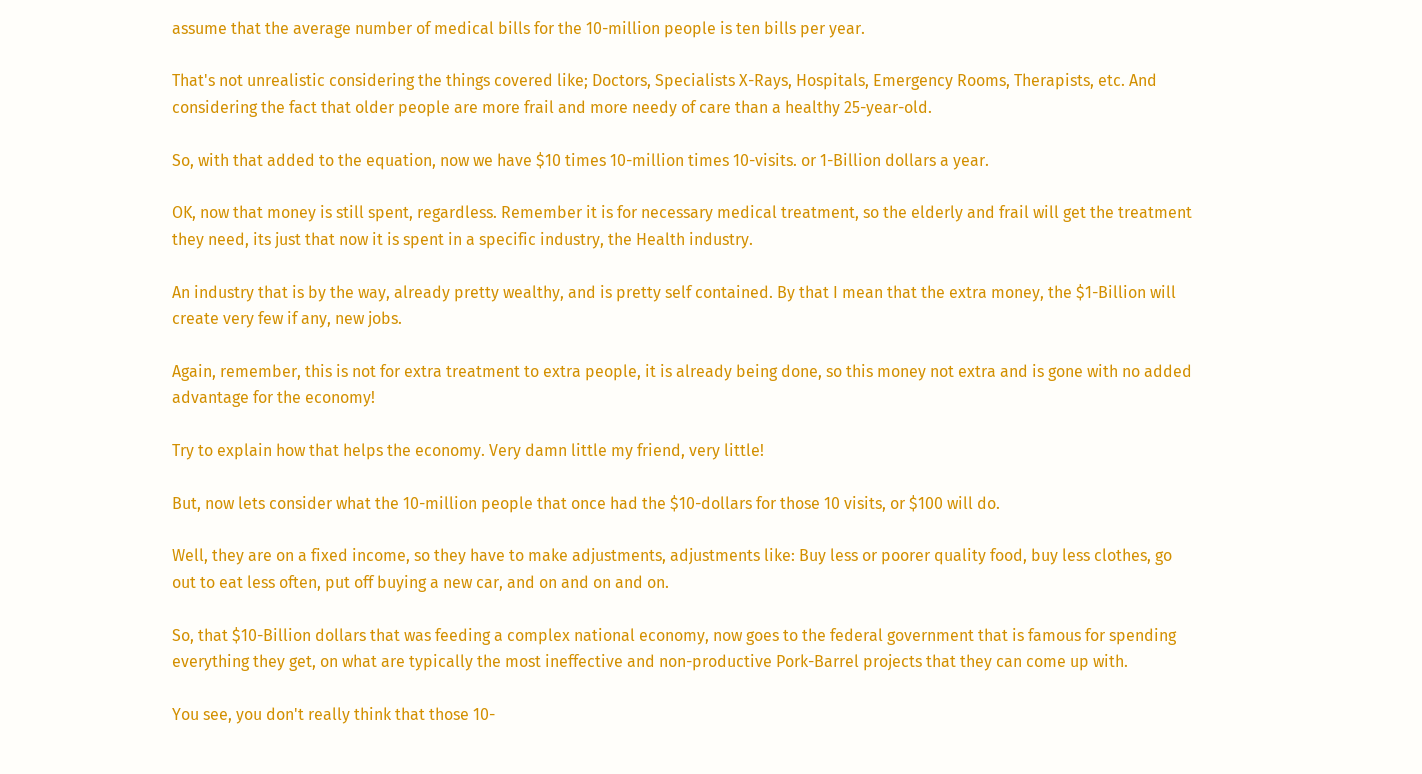assume that the average number of medical bills for the 10-million people is ten bills per year.

That's not unrealistic considering the things covered like; Doctors, Specialists X-Rays, Hospitals, Emergency Rooms, Therapists, etc. And considering the fact that older people are more frail and more needy of care than a healthy 25-year-old.

So, with that added to the equation, now we have $10 times 10-million times 10-visits. or 1-Billion dollars a year.

OK, now that money is still spent, regardless. Remember it is for necessary medical treatment, so the elderly and frail will get the treatment they need, its just that now it is spent in a specific industry, the Health industry.

An industry that is by the way, already pretty wealthy, and is pretty self contained. By that I mean that the extra money, the $1-Billion will create very few if any, new jobs.

Again, remember, this is not for extra treatment to extra people, it is already being done, so this money not extra and is gone with no added advantage for the economy!

Try to explain how that helps the economy. Very damn little my friend, very little!

But, now lets consider what the 10-million people that once had the $10-dollars for those 10 visits, or $100 will do.

Well, they are on a fixed income, so they have to make adjustments, adjustments like: Buy less or poorer quality food, buy less clothes, go out to eat less often, put off buying a new car, and on and on and on.

So, that $10-Billion dollars that was feeding a complex national economy, now goes to the federal government that is famous for spending everything they get, on what are typically the most ineffective and non-productive Pork-Barrel projects that they can come up with.

You see, you don't really think that those 10-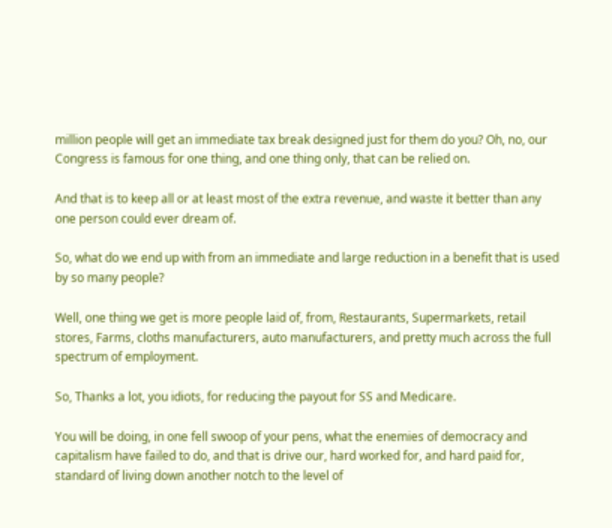million people will get an immediate tax break designed just for them do you? Oh, no, our Congress is famous for one thing, and one thing only, that can be relied on.

And that is to keep all or at least most of the extra revenue, and waste it better than any one person could ever dream of.

So, what do we end up with from an immediate and large reduction in a benefit that is used by so many people?

Well, one thing we get is more people laid of, from, Restaurants, Supermarkets, retail stores, Farms, cloths manufacturers, auto manufacturers, and pretty much across the full spectrum of employment.

So, Thanks a lot, you idiots, for reducing the payout for SS and Medicare.

You will be doing, in one fell swoop of your pens, what the enemies of democracy and capitalism have failed to do, and that is drive our, hard worked for, and hard paid for, standard of living down another notch to the level of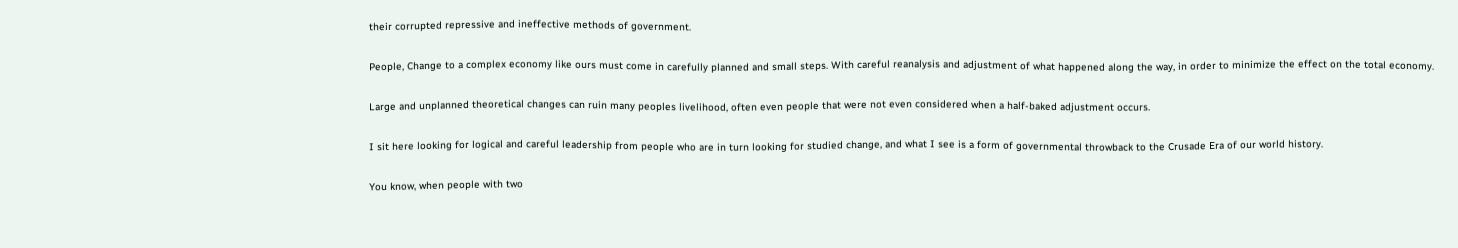their corrupted repressive and ineffective methods of government.

People, Change to a complex economy like ours must come in carefully planned and small steps. With careful reanalysis and adjustment of what happened along the way, in order to minimize the effect on the total economy.

Large and unplanned theoretical changes can ruin many peoples livelihood, often even people that were not even considered when a half-baked adjustment occurs.

I sit here looking for logical and careful leadership from people who are in turn looking for studied change, and what I see is a form of governmental throwback to the Crusade Era of our world history.

You know, when people with two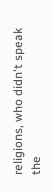religions, who didn't speak the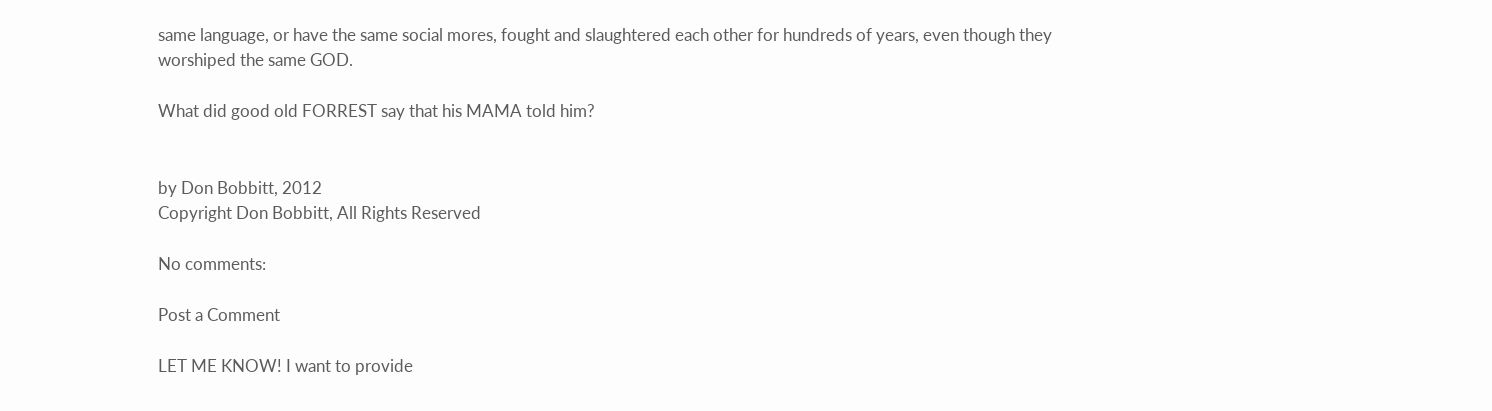same language, or have the same social mores, fought and slaughtered each other for hundreds of years, even though they worshiped the same GOD.

What did good old FORREST say that his MAMA told him?


by Don Bobbitt, 2012
Copyright Don Bobbitt, All Rights Reserved

No comments:

Post a Comment

LET ME KNOW! I want to provide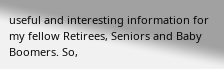useful and interesting information for my fellow Retirees, Seniors and Baby Boomers. So,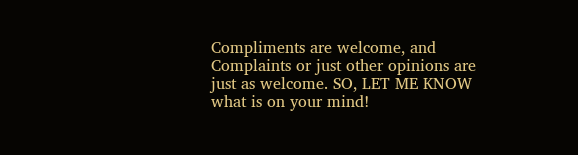Compliments are welcome, and Complaints or just other opinions are just as welcome. SO, LET ME KNOW what is on your mind!